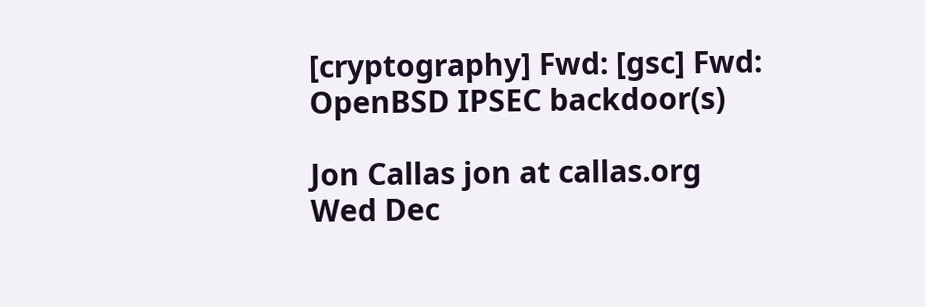[cryptography] Fwd: [gsc] Fwd: OpenBSD IPSEC backdoor(s)

Jon Callas jon at callas.org
Wed Dec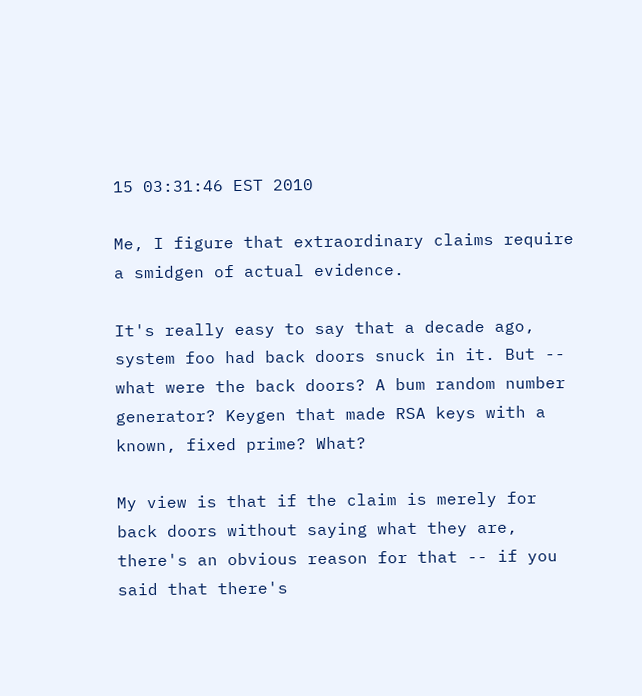15 03:31:46 EST 2010

Me, I figure that extraordinary claims require a smidgen of actual evidence.

It's really easy to say that a decade ago, system foo had back doors snuck in it. But -- what were the back doors? A bum random number generator? Keygen that made RSA keys with a known, fixed prime? What?

My view is that if the claim is merely for back doors without saying what they are, there's an obvious reason for that -- if you said that there's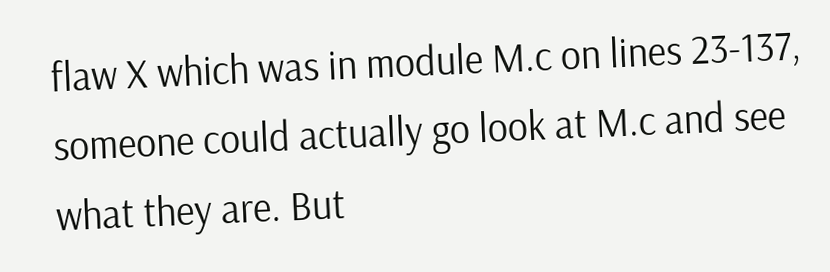flaw X which was in module M.c on lines 23-137, someone could actually go look at M.c and see what they are. But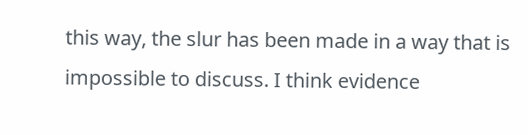this way, the slur has been made in a way that is impossible to discuss. I think evidence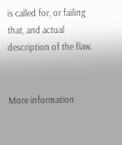is called for, or failing that, and actual description of the flaw.


More information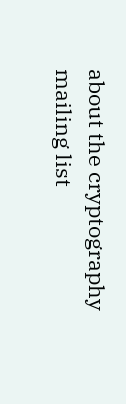about the cryptography mailing list